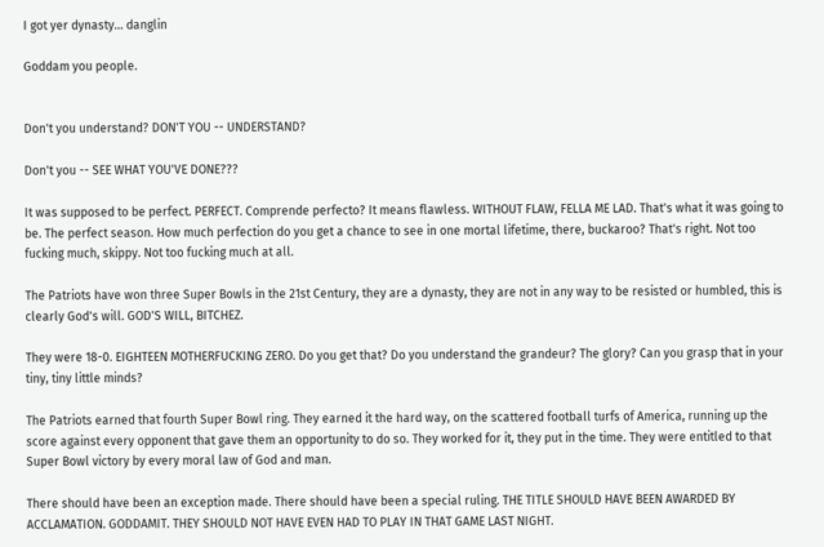I got yer dynasty... danglin

Goddam you people.


Don't you understand? DON'T YOU -- UNDERSTAND?

Don't you -- SEE WHAT YOU'VE DONE???

It was supposed to be perfect. PERFECT. Comprende perfecto? It means flawless. WITHOUT FLAW, FELLA ME LAD. That's what it was going to be. The perfect season. How much perfection do you get a chance to see in one mortal lifetime, there, buckaroo? That's right. Not too fucking much, skippy. Not too fucking much at all.

The Patriots have won three Super Bowls in the 21st Century, they are a dynasty, they are not in any way to be resisted or humbled, this is clearly God's will. GOD'S WILL, BITCHEZ.

They were 18-0. EIGHTEEN MOTHERFUCKING ZERO. Do you get that? Do you understand the grandeur? The glory? Can you grasp that in your tiny, tiny little minds?

The Patriots earned that fourth Super Bowl ring. They earned it the hard way, on the scattered football turfs of America, running up the score against every opponent that gave them an opportunity to do so. They worked for it, they put in the time. They were entitled to that Super Bowl victory by every moral law of God and man.

There should have been an exception made. There should have been a special ruling. THE TITLE SHOULD HAVE BEEN AWARDED BY ACCLAMATION. GODDAMIT. THEY SHOULD NOT HAVE EVEN HAD TO PLAY IN THAT GAME LAST NIGHT.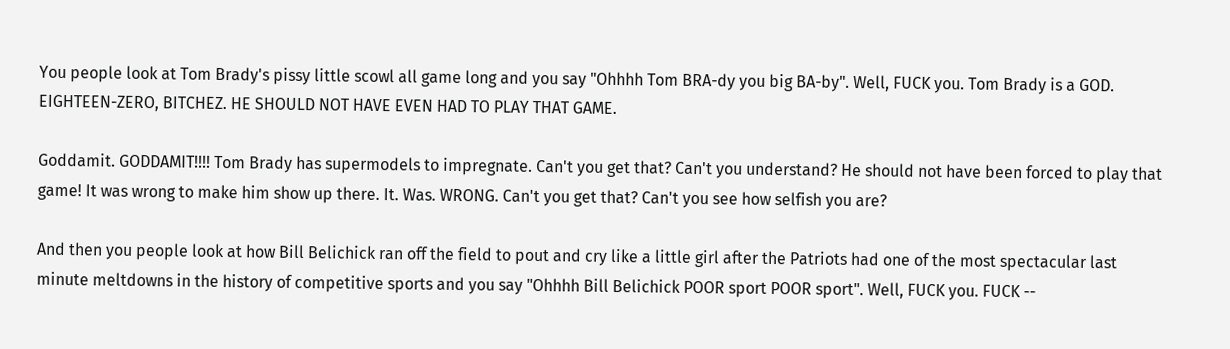You people look at Tom Brady's pissy little scowl all game long and you say "Ohhhh Tom BRA-dy you big BA-by". Well, FUCK you. Tom Brady is a GOD. EIGHTEEN-ZERO, BITCHEZ. HE SHOULD NOT HAVE EVEN HAD TO PLAY THAT GAME.

Goddamit. GODDAMIT!!!! Tom Brady has supermodels to impregnate. Can't you get that? Can't you understand? He should not have been forced to play that game! It was wrong to make him show up there. It. Was. WRONG. Can't you get that? Can't you see how selfish you are?

And then you people look at how Bill Belichick ran off the field to pout and cry like a little girl after the Patriots had one of the most spectacular last minute meltdowns in the history of competitive sports and you say "Ohhhh Bill Belichick POOR sport POOR sport". Well, FUCK you. FUCK --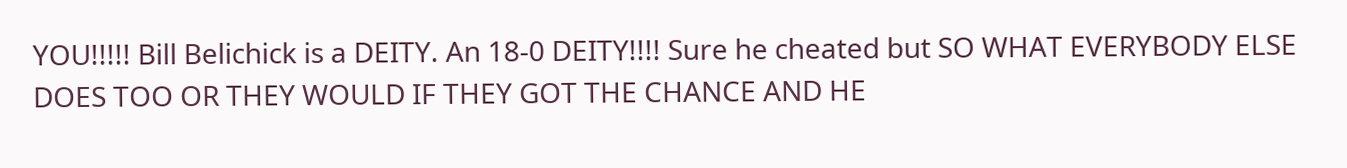YOU!!!!! Bill Belichick is a DEITY. An 18-0 DEITY!!!! Sure he cheated but SO WHAT EVERYBODY ELSE DOES TOO OR THEY WOULD IF THEY GOT THE CHANCE AND HE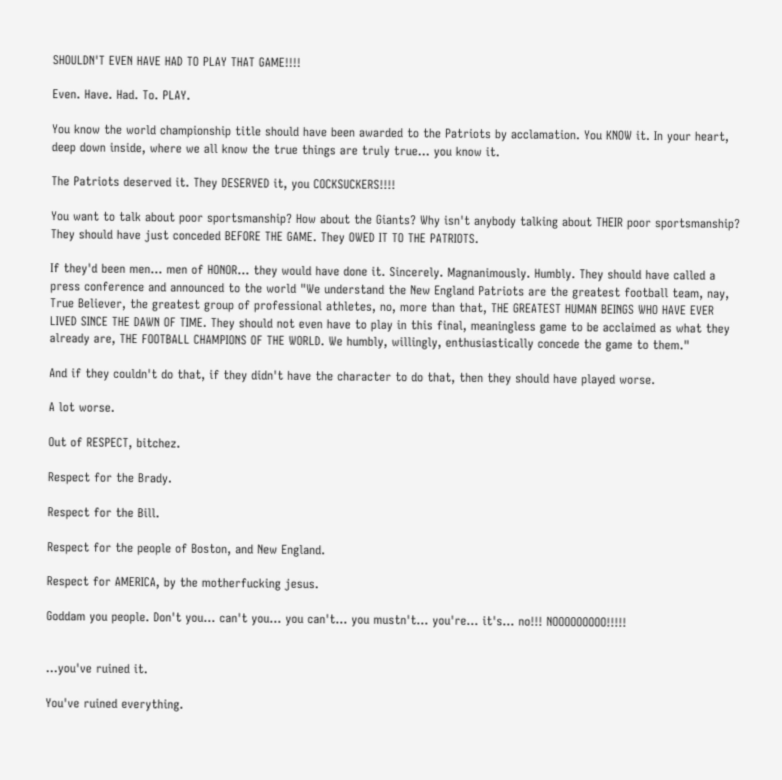SHOULDN'T EVEN HAVE HAD TO PLAY THAT GAME!!!!

Even. Have. Had. To. PLAY.

You know the world championship title should have been awarded to the Patriots by acclamation. You KNOW it. In your heart, deep down inside, where we all know the true things are truly true... you know it.

The Patriots deserved it. They DESERVED it, you COCKSUCKERS!!!!

You want to talk about poor sportsmanship? How about the Giants? Why isn't anybody talking about THEIR poor sportsmanship? They should have just conceded BEFORE THE GAME. They OWED IT TO THE PATRIOTS.

If they'd been men... men of HONOR... they would have done it. Sincerely. Magnanimously. Humbly. They should have called a press conference and announced to the world "We understand the New England Patriots are the greatest football team, nay, True Believer, the greatest group of professional athletes, no, more than that, THE GREATEST HUMAN BEINGS WHO HAVE EVER LIVED SINCE THE DAWN OF TIME. They should not even have to play in this final, meaningless game to be acclaimed as what they already are, THE FOOTBALL CHAMPIONS OF THE WORLD. We humbly, willingly, enthusiastically concede the game to them."

And if they couldn't do that, if they didn't have the character to do that, then they should have played worse.

A lot worse.

Out of RESPECT, bitchez.

Respect for the Brady.

Respect for the Bill.

Respect for the people of Boston, and New England.

Respect for AMERICA, by the motherfucking jesus.

Goddam you people. Don't you... can't you... you can't... you mustn't... you're... it's... no!!! NOOOOOOOOO!!!!!


...you've ruined it.

You've ruined everything.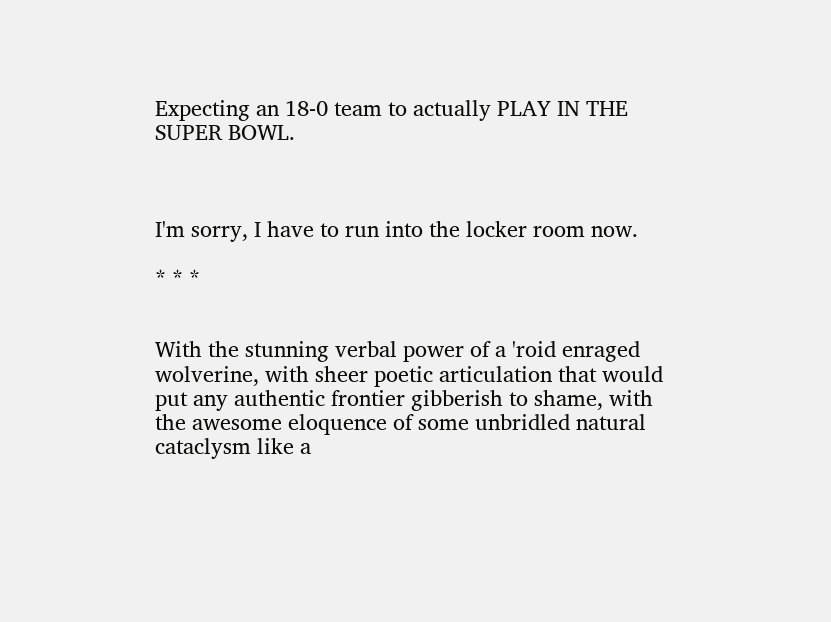Expecting an 18-0 team to actually PLAY IN THE SUPER BOWL.



I'm sorry, I have to run into the locker room now.

* * *


With the stunning verbal power of a 'roid enraged wolverine, with sheer poetic articulation that would put any authentic frontier gibberish to shame, with the awesome eloquence of some unbridled natural cataclysm like a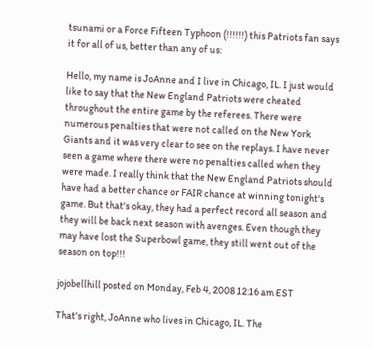tsunami or a Force Fifteen Typhoon (!!!!!!) this Patriots fan says it for all of us, better than any of us:

Hello, my name is JoAnne and I live in Chicago, IL. I just would like to say that the New England Patriots were cheated throughout the entire game by the referees. There were numerous penalties that were not called on the New York Giants and it was very clear to see on the replays. I have never seen a game where there were no penalties called when they were made. I really think that the New England Patriots should have had a better chance or FAIR chance at winning tonight's game. But that's okay, they had a perfect record all season and they will be back next season with avenges. Even though they may have lost the Superbowl game, they still went out of the season on top!!!

jojobellhill posted on Monday, Feb 4, 2008 12:16 am EST

That's right, JoAnne who lives in Chicago, IL. The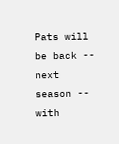Pats will be back -- next season -- with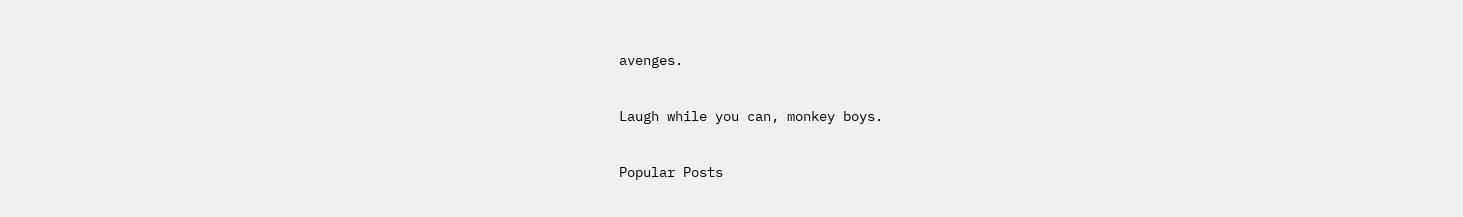avenges.

Laugh while you can, monkey boys.

Popular Posts